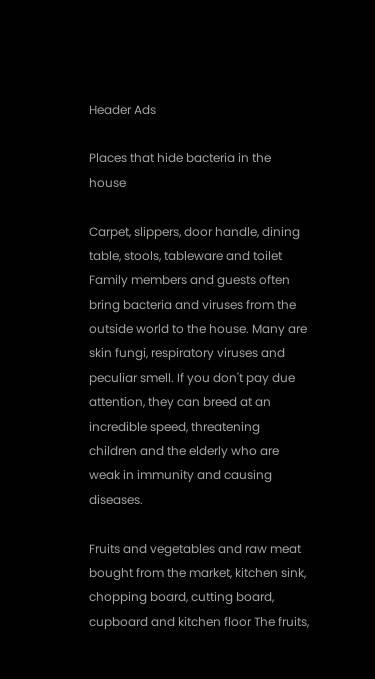Header Ads

Places that hide bacteria in the house

Carpet, slippers, door handle, dining table, stools, tableware and toilet
Family members and guests often bring bacteria and viruses from the outside world to the house. Many are skin fungi, respiratory viruses and peculiar smell. If you don't pay due attention, they can breed at an incredible speed, threatening children and the elderly who are weak in immunity and causing diseases.

Fruits and vegetables and raw meat bought from the market, kitchen sink, chopping board, cutting board, cupboard and kitchen floor The fruits,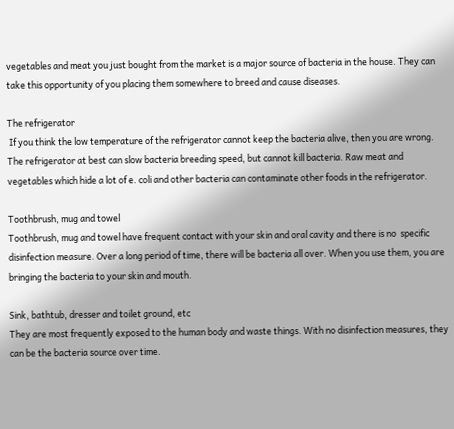vegetables and meat you just bought from the market is a major source of bacteria in the house. They can take this opportunity of you placing them somewhere to breed and cause diseases.

The refrigerator
 If you think the low temperature of the refrigerator cannot keep the bacteria alive, then you are wrong. The refrigerator at best can slow bacteria breeding speed, but cannot kill bacteria. Raw meat and vegetables which hide a lot of e. coli and other bacteria can contaminate other foods in the refrigerator.

Toothbrush, mug and towel
Toothbrush, mug and towel have frequent contact with your skin and oral cavity and there is no  specific disinfection measure. Over a long period of time, there will be bacteria all over. When you use them, you are bringing the bacteria to your skin and mouth.

Sink, bathtub, dresser and toilet ground, etc
They are most frequently exposed to the human body and waste things. With no disinfection measures, they can be the bacteria source over time.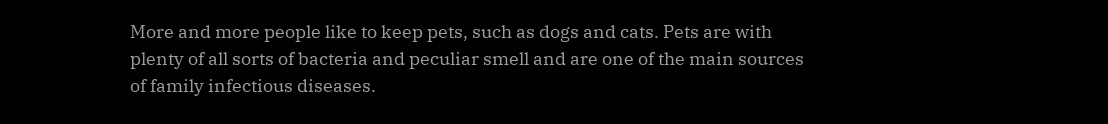More and more people like to keep pets, such as dogs and cats. Pets are with plenty of all sorts of bacteria and peculiar smell and are one of the main sources of family infectious diseases.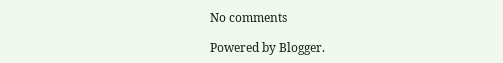No comments

Powered by Blogger.